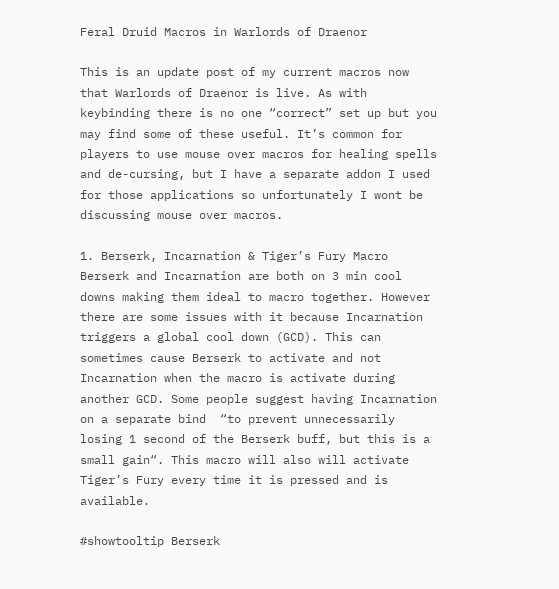Feral Druid Macros in Warlords of Draenor

This is an update post of my current macros now that Warlords of Draenor is live. As with keybinding there is no one “correct” set up but you may find some of these useful. It’s common for players to use mouse over macros for healing spells and de-cursing, but I have a separate addon I used for those applications so unfortunately I wont be discussing mouse over macros.

1. Berserk, Incarnation & Tiger’s Fury Macro
Berserk and Incarnation are both on 3 min cool downs making them ideal to macro together. However there are some issues with it because Incarnation triggers a global cool down (GCD). This can sometimes cause Berserk to activate and not Incarnation when the macro is activate during another GCD. Some people suggest having Incarnation on a separate bind  “to prevent unnecessarily losing 1 second of the Berserk buff, but this is a small gain“. This macro will also will activate Tiger’s Fury every time it is pressed and is available.

#showtooltip Berserk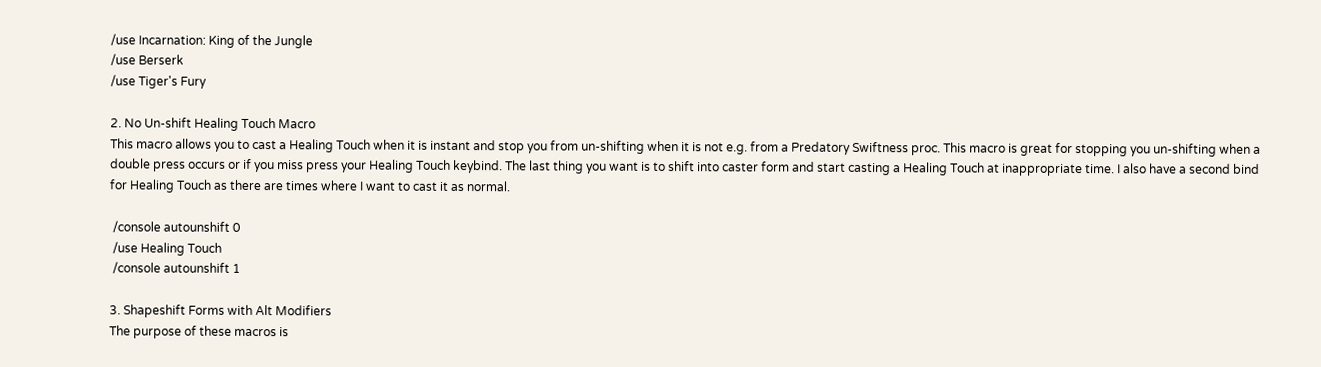/use Incarnation: King of the Jungle
/use Berserk
/use Tiger's Fury

2. No Un-shift Healing Touch Macro
This macro allows you to cast a Healing Touch when it is instant and stop you from un-shifting when it is not e.g. from a Predatory Swiftness proc. This macro is great for stopping you un-shifting when a double press occurs or if you miss press your Healing Touch keybind. The last thing you want is to shift into caster form and start casting a Healing Touch at inappropriate time. I also have a second bind for Healing Touch as there are times where I want to cast it as normal.

 /console autounshift 0
 /use Healing Touch
 /console autounshift 1

3. Shapeshift Forms with Alt Modifiers
The purpose of these macros is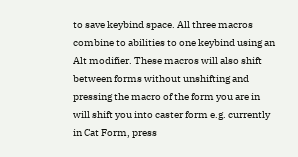to save keybind space. All three macros combine to abilities to one keybind using an Alt modifier. These macros will also shift between forms without unshifting and pressing the macro of the form you are in will shift you into caster form e.g. currently in Cat Form, press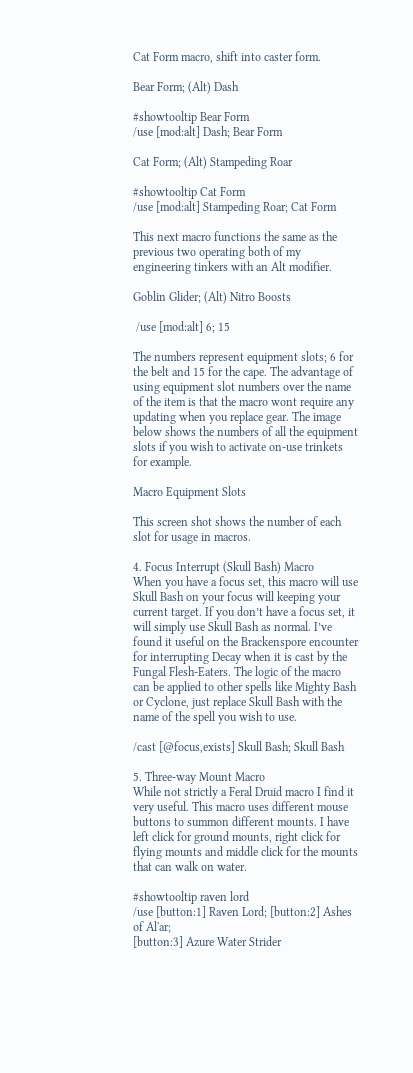Cat Form macro, shift into caster form.

Bear Form; (Alt) Dash

#showtooltip Bear Form
/use [mod:alt] Dash; Bear Form

Cat Form; (Alt) Stampeding Roar

#showtooltip Cat Form
/use [mod:alt] Stampeding Roar; Cat Form

This next macro functions the same as the previous two operating both of my engineering tinkers with an Alt modifier.

Goblin Glider; (Alt) Nitro Boosts

 /use [mod:alt] 6; 15

The numbers represent equipment slots; 6 for the belt and 15 for the cape. The advantage of using equipment slot numbers over the name of the item is that the macro wont require any updating when you replace gear. The image below shows the numbers of all the equipment slots if you wish to activate on-use trinkets for example.

Macro Equipment Slots

This screen shot shows the number of each slot for usage in macros.

4. Focus Interrupt (Skull Bash) Macro
When you have a focus set, this macro will use Skull Bash on your focus will keeping your current target. If you don’t have a focus set, it will simply use Skull Bash as normal. I’ve found it useful on the Brackenspore encounter for interrupting Decay when it is cast by the Fungal Flesh-Eaters. The logic of the macro can be applied to other spells like Mighty Bash or Cyclone, just replace Skull Bash with the name of the spell you wish to use.

/cast [@focus,exists] Skull Bash; Skull Bash

5. Three-way Mount Macro
While not strictly a Feral Druid macro I find it very useful. This macro uses different mouse buttons to summon different mounts. I have left click for ground mounts, right click for flying mounts and middle click for the mounts that can walk on water.

#showtooltip raven lord
/use [button:1] Raven Lord; [button:2] Ashes of Al'ar;
[button:3] Azure Water Strider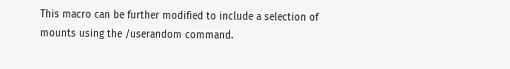This macro can be further modified to include a selection of mounts using the /userandom command.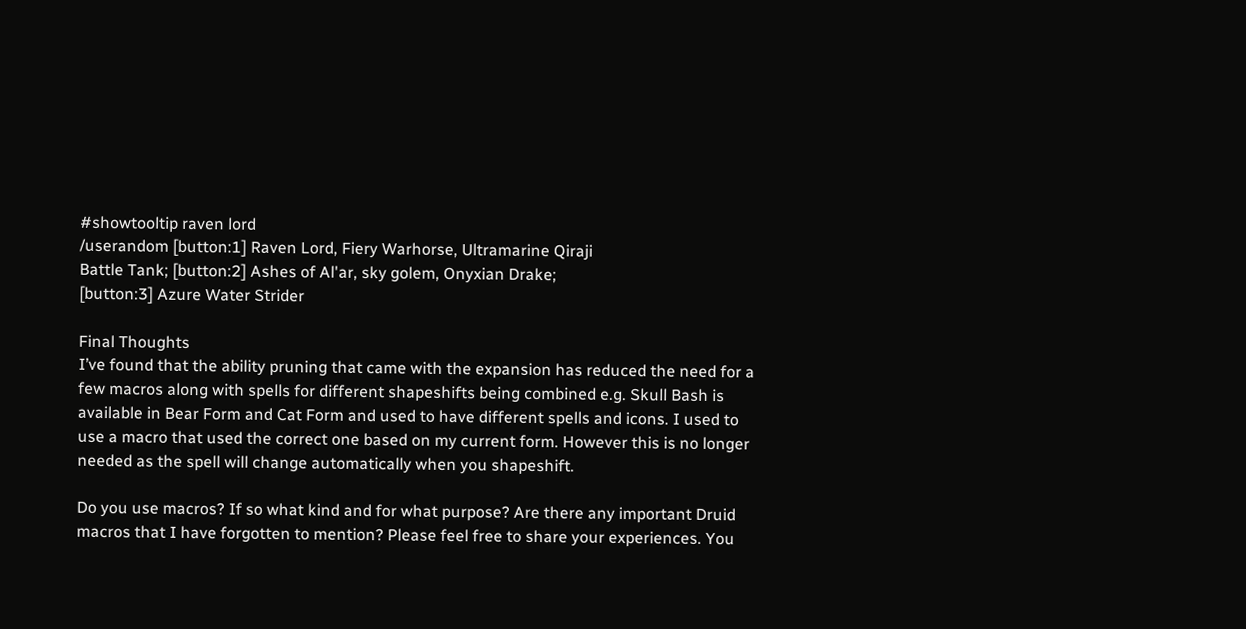#showtooltip raven lord
/userandom [button:1] Raven Lord, Fiery Warhorse, Ultramarine Qiraji
Battle Tank; [button:2] Ashes of Al'ar, sky golem, Onyxian Drake;
[button:3] Azure Water Strider

Final Thoughts
I’ve found that the ability pruning that came with the expansion has reduced the need for a few macros along with spells for different shapeshifts being combined e.g. Skull Bash is available in Bear Form and Cat Form and used to have different spells and icons. I used to use a macro that used the correct one based on my current form. However this is no longer needed as the spell will change automatically when you shapeshift.

Do you use macros? If so what kind and for what purpose? Are there any important Druid macros that I have forgotten to mention? Please feel free to share your experiences. You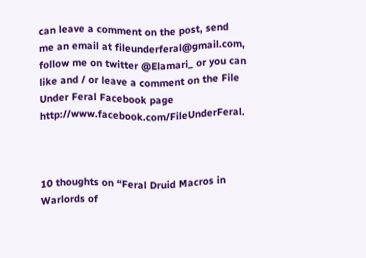can leave a comment on the post, send me an email at fileunderferal@gmail.com, follow me on twitter @Elamari_ or you can like and / or leave a comment on the File Under Feral Facebook page http://www.facebook.com/FileUnderFeral.



10 thoughts on “Feral Druid Macros in Warlords of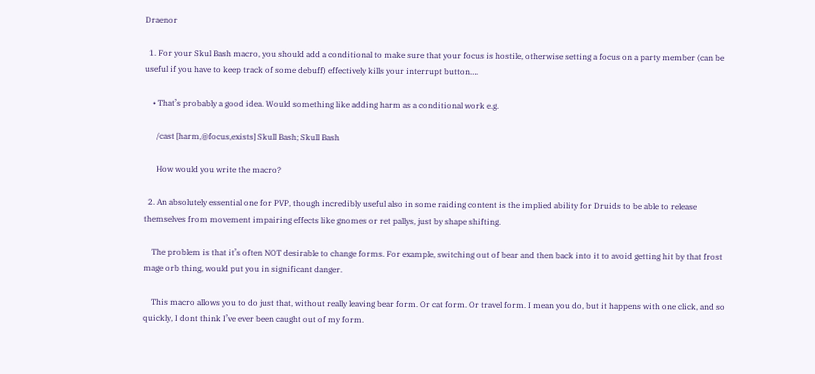Draenor

  1. For your Skul Bash macro, you should add a conditional to make sure that your focus is hostile, otherwise setting a focus on a party member (can be useful if you have to keep track of some debuff) effectively kills your interrupt button….

    • That’s probably a good idea. Would something like adding harm as a conditional work e.g.

      /cast [harm,@focus,exists] Skull Bash; Skull Bash

      How would you write the macro?

  2. An absolutely essential one for PVP, though incredibly useful also in some raiding content is the implied ability for Druids to be able to release themselves from movement impairing effects like gnomes or ret pallys, just by shape shifting.

    The problem is that it’s often NOT desirable to change forms. For example, switching out of bear and then back into it to avoid getting hit by that frost mage orb thing, would put you in significant danger.

    This macro allows you to do just that, without really leaving bear form. Or cat form. Or travel form. I mean you do, but it happens with one click, and so quickly, I dont think I’ve ever been caught out of my form.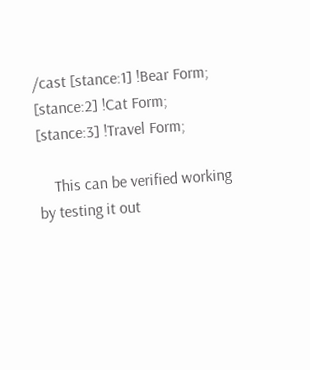/cast [stance:1] !Bear Form; [stance:2] !Cat Form; [stance:3] !Travel Form;

    This can be verified working by testing it out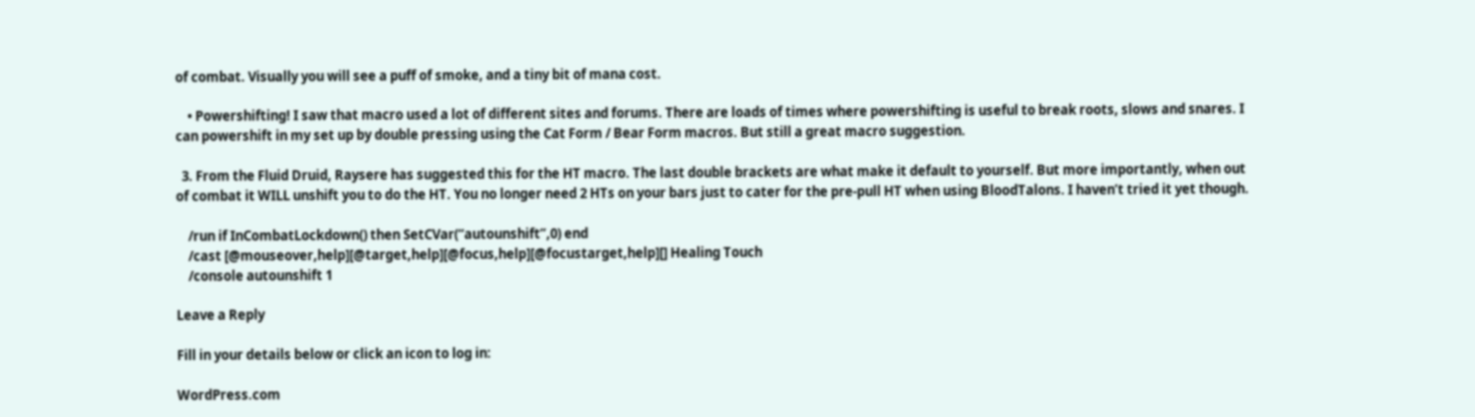of combat. Visually you will see a puff of smoke, and a tiny bit of mana cost.

    • Powershifting! I saw that macro used a lot of different sites and forums. There are loads of times where powershifting is useful to break roots, slows and snares. I can powershift in my set up by double pressing using the Cat Form / Bear Form macros. But still a great macro suggestion.

  3. From the Fluid Druid, Raysere has suggested this for the HT macro. The last double brackets are what make it default to yourself. But more importantly, when out of combat it WILL unshift you to do the HT. You no longer need 2 HTs on your bars just to cater for the pre-pull HT when using BloodTalons. I haven’t tried it yet though.

    /run if InCombatLockdown() then SetCVar(“autounshift”,0) end
    /cast [@mouseover,help][@target,help][@focus,help][@focustarget,help][] Healing Touch
    /console autounshift 1

Leave a Reply

Fill in your details below or click an icon to log in:

WordPress.com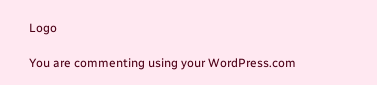Logo

You are commenting using your WordPress.com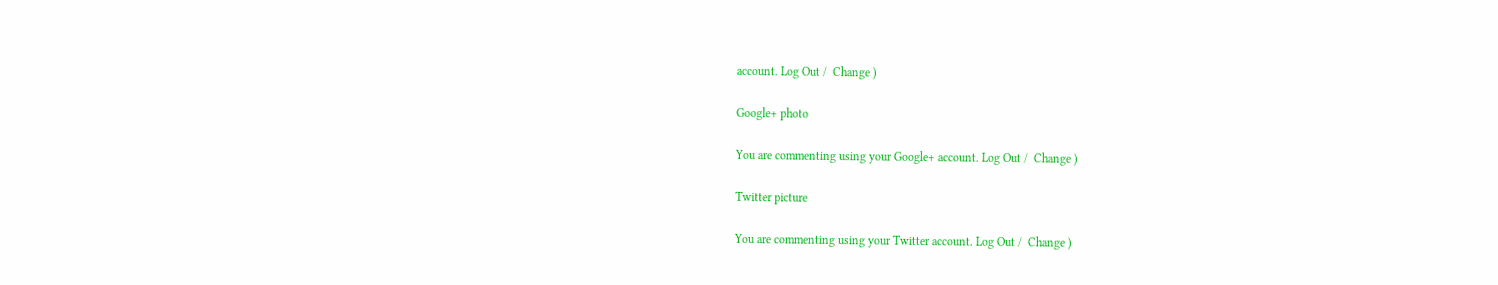account. Log Out /  Change )

Google+ photo

You are commenting using your Google+ account. Log Out /  Change )

Twitter picture

You are commenting using your Twitter account. Log Out /  Change )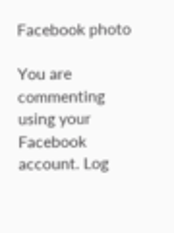Facebook photo

You are commenting using your Facebook account. Log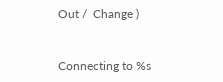Out /  Change )


Connecting to %s